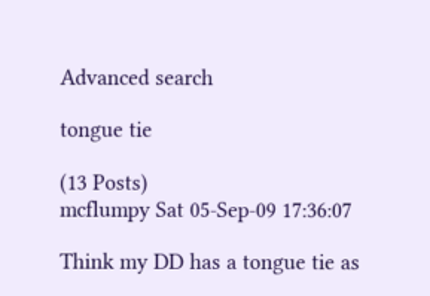Advanced search

tongue tie

(13 Posts)
mcflumpy Sat 05-Sep-09 17:36:07

Think my DD has a tongue tie as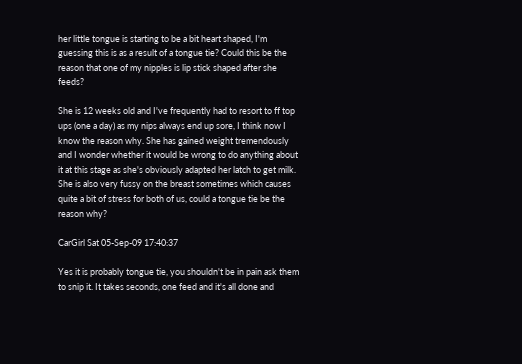her little tongue is starting to be a bit heart shaped, I'm guessing this is as a result of a tongue tie? Could this be the reason that one of my nipples is lip stick shaped after she feeds?

She is 12 weeks old and I've frequently had to resort to ff top ups (one a day) as my nips always end up sore, I think now I know the reason why. She has gained weight tremendously and I wonder whether it would be wrong to do anything about it at this stage as she's obviously adapted her latch to get milk. She is also very fussy on the breast sometimes which causes quite a bit of stress for both of us, could a tongue tie be the reason why?

CarGirl Sat 05-Sep-09 17:40:37

Yes it is probably tongue tie, you shouldn't be in pain ask them to snip it. It takes seconds, one feed and it's all done and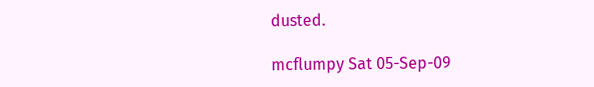dusted.

mcflumpy Sat 05-Sep-09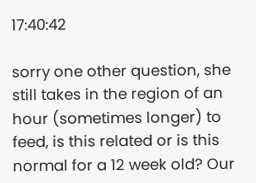17:40:42

sorry one other question, she still takes in the region of an hour (sometimes longer) to feed, is this related or is this normal for a 12 week old? Our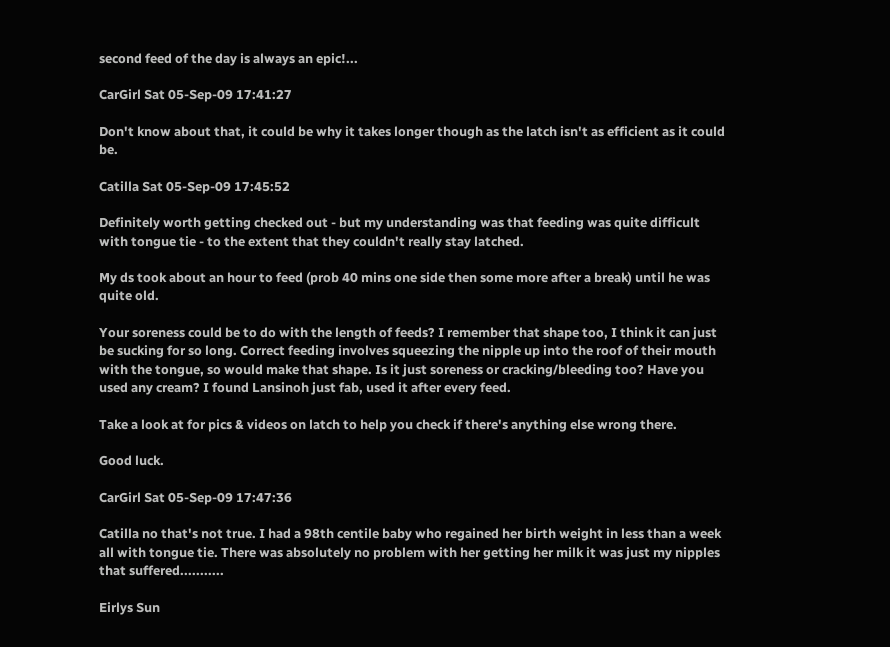second feed of the day is always an epic!...

CarGirl Sat 05-Sep-09 17:41:27

Don't know about that, it could be why it takes longer though as the latch isn't as efficient as it could be.

Catilla Sat 05-Sep-09 17:45:52

Definitely worth getting checked out - but my understanding was that feeding was quite difficult with tongue tie - to the extent that they couldn't really stay latched.

My ds took about an hour to feed (prob 40 mins one side then some more after a break) until he was quite old.

Your soreness could be to do with the length of feeds? I remember that shape too, I think it can just be sucking for so long. Correct feeding involves squeezing the nipple up into the roof of their mouth with the tongue, so would make that shape. Is it just soreness or cracking/bleeding too? Have you used any cream? I found Lansinoh just fab, used it after every feed.

Take a look at for pics & videos on latch to help you check if there's anything else wrong there.

Good luck.

CarGirl Sat 05-Sep-09 17:47:36

Catilla no that's not true. I had a 98th centile baby who regained her birth weight in less than a week all with tongue tie. There was absolutely no problem with her getting her milk it was just my nipples that suffered...........

Eirlys Sun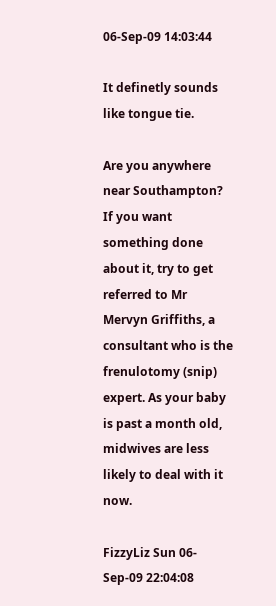06-Sep-09 14:03:44

It definetly sounds like tongue tie.

Are you anywhere near Southampton? If you want something done about it, try to get referred to Mr Mervyn Griffiths, a consultant who is the frenulotomy (snip) expert. As your baby is past a month old, midwives are less likely to deal with it now.

FizzyLiz Sun 06-Sep-09 22:04:08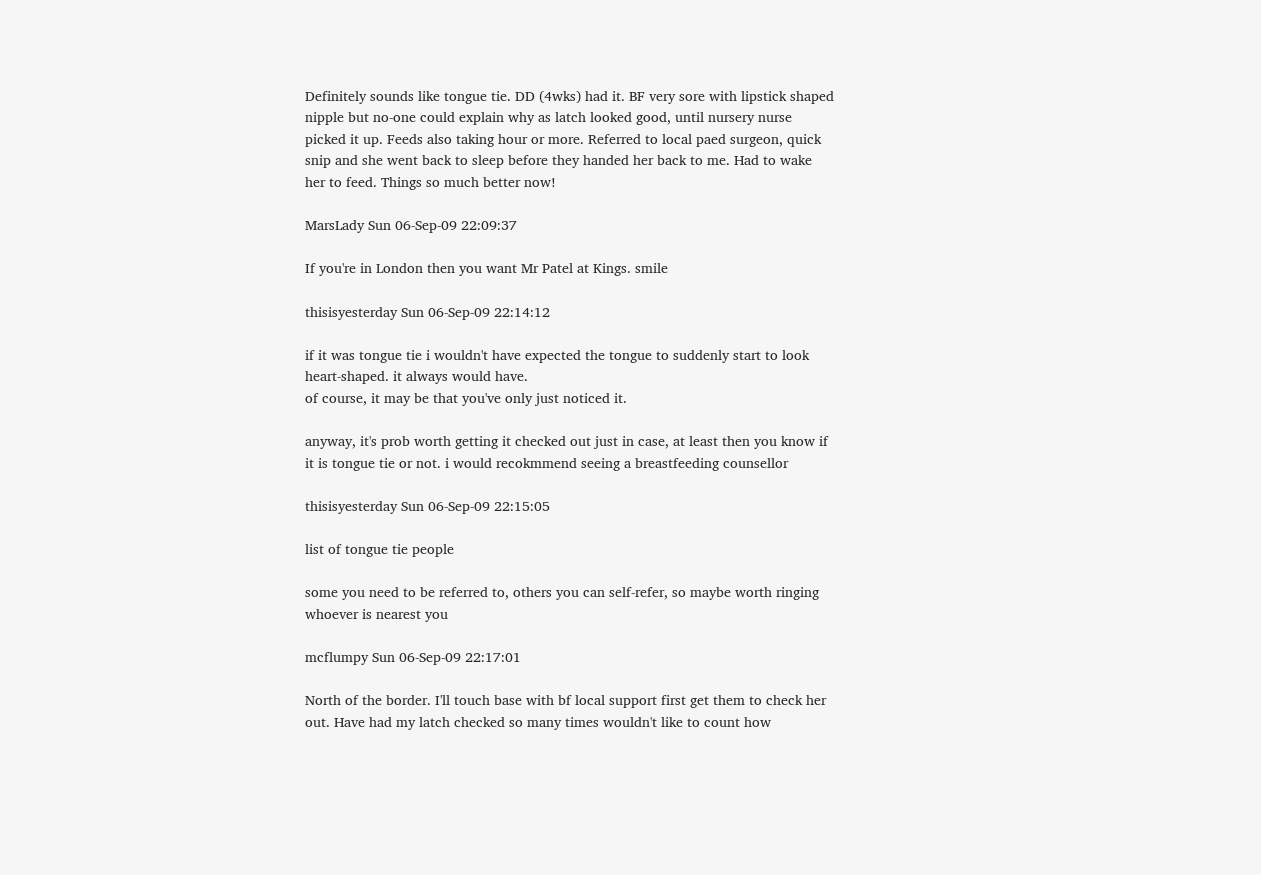Definitely sounds like tongue tie. DD (4wks) had it. BF very sore with lipstick shaped nipple but no-one could explain why as latch looked good, until nursery nurse picked it up. Feeds also taking hour or more. Referred to local paed surgeon, quick snip and she went back to sleep before they handed her back to me. Had to wake her to feed. Things so much better now!

MarsLady Sun 06-Sep-09 22:09:37

If you're in London then you want Mr Patel at Kings. smile

thisisyesterday Sun 06-Sep-09 22:14:12

if it was tongue tie i wouldn't have expected the tongue to suddenly start to look heart-shaped. it always would have.
of course, it may be that you've only just noticed it.

anyway, it's prob worth getting it checked out just in case, at least then you know if it is tongue tie or not. i would recokmmend seeing a breastfeeding counsellor

thisisyesterday Sun 06-Sep-09 22:15:05

list of tongue tie people

some you need to be referred to, others you can self-refer, so maybe worth ringing whoever is nearest you

mcflumpy Sun 06-Sep-09 22:17:01

North of the border. I'll touch base with bf local support first get them to check her out. Have had my latch checked so many times wouldn't like to count how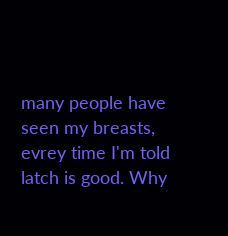many people have seen my breasts, evrey time I'm told latch is good. Why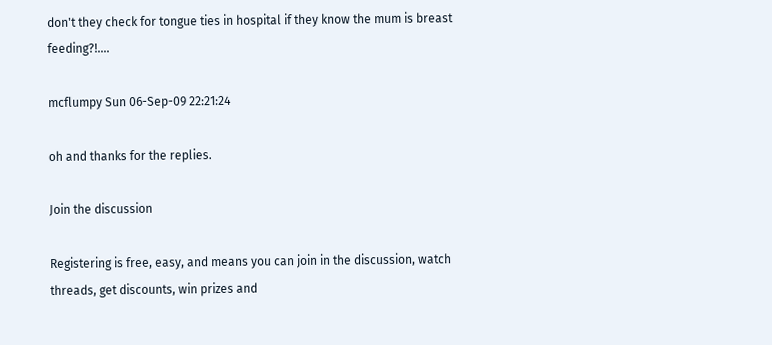don't they check for tongue ties in hospital if they know the mum is breast feeding?!....

mcflumpy Sun 06-Sep-09 22:21:24

oh and thanks for the replies.

Join the discussion

Registering is free, easy, and means you can join in the discussion, watch threads, get discounts, win prizes and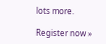lots more.

Register now »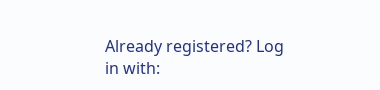Already registered? Log in with: